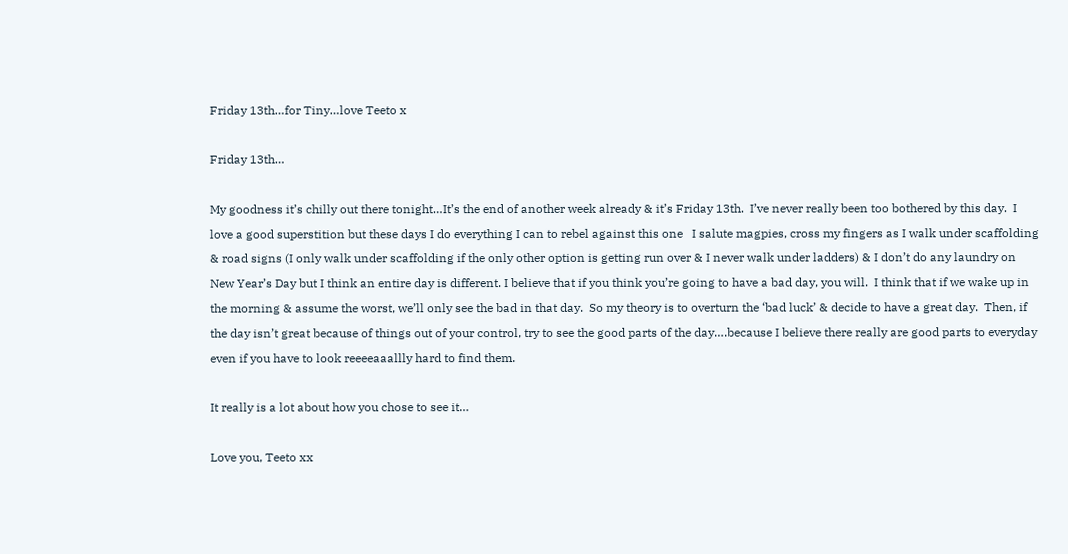Friday 13th…for Tiny…love Teeto x

Friday 13th…

My goodness it’s chilly out there tonight…It’s the end of another week already & it’s Friday 13th.  I’ve never really been too bothered by this day.  I love a good superstition but these days I do everything I can to rebel against this one   I salute magpies, cross my fingers as I walk under scaffolding & road signs (I only walk under scaffolding if the only other option is getting run over & I never walk under ladders) & I don’t do any laundry on New Year’s Day but I think an entire day is different. I believe that if you think you’re going to have a bad day, you will.  I think that if we wake up in the morning & assume the worst, we’ll only see the bad in that day.  So my theory is to overturn the ‘bad luck’ & decide to have a great day.  Then, if the day isn’t great because of things out of your control, try to see the good parts of the day….because I believe there really are good parts to everyday even if you have to look reeeeaaallly hard to find them.

It really is a lot about how you chose to see it…

Love you, Teeto xx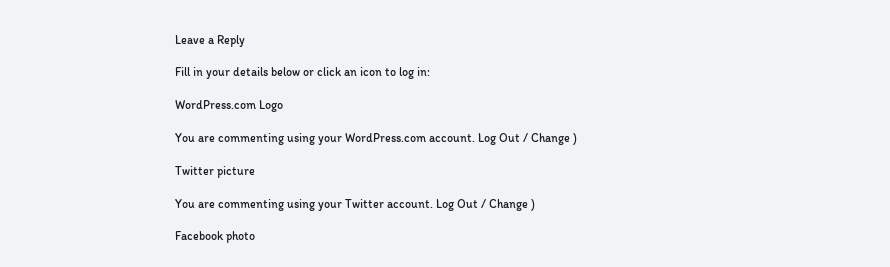Leave a Reply

Fill in your details below or click an icon to log in:

WordPress.com Logo

You are commenting using your WordPress.com account. Log Out / Change )

Twitter picture

You are commenting using your Twitter account. Log Out / Change )

Facebook photo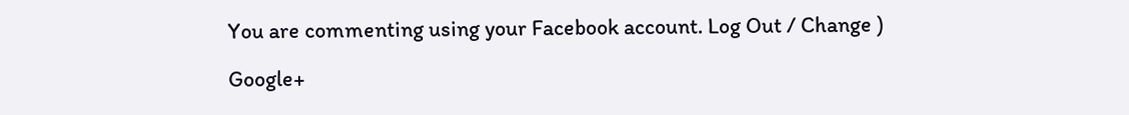You are commenting using your Facebook account. Log Out / Change )

Google+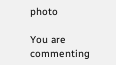photo

You are commenting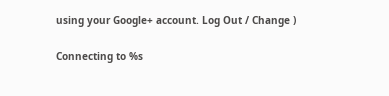using your Google+ account. Log Out / Change )

Connecting to %s